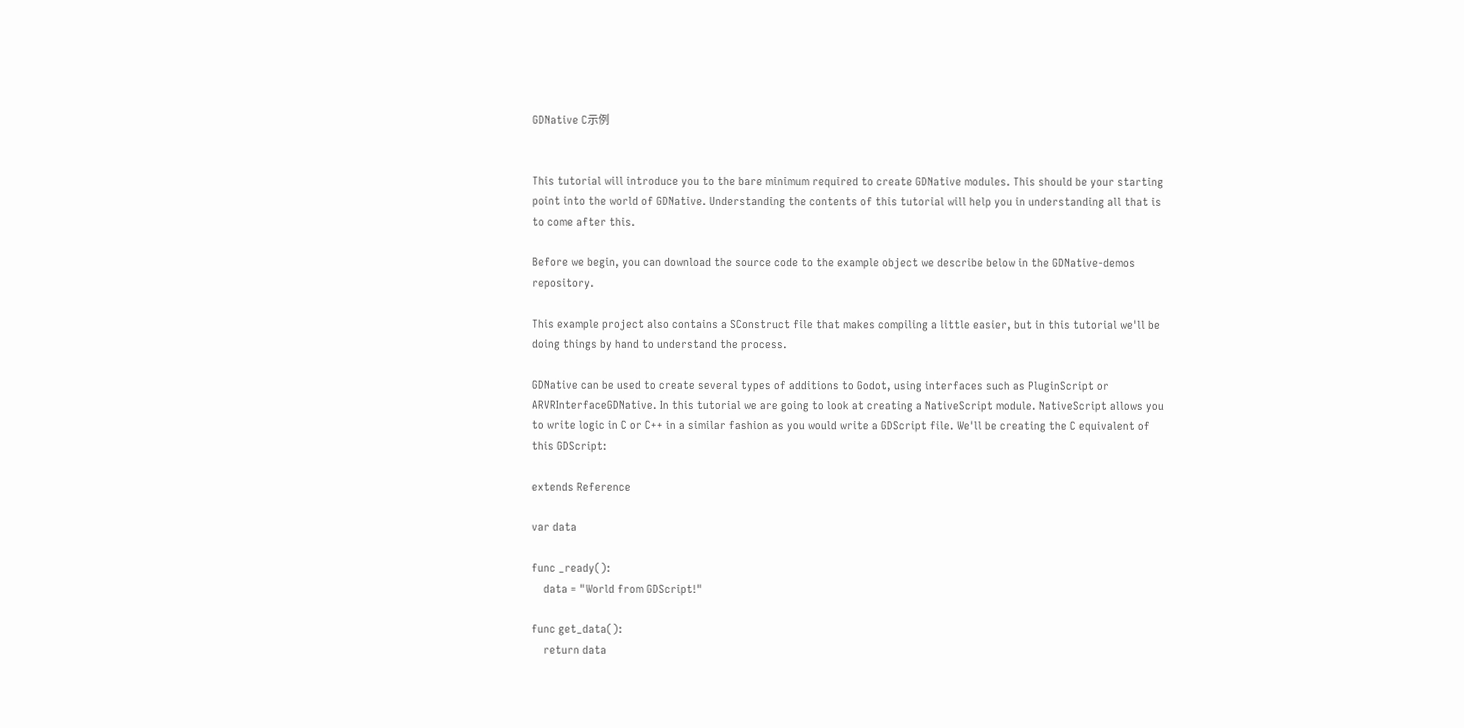GDNative C示例


This tutorial will introduce you to the bare minimum required to create GDNative modules. This should be your starting point into the world of GDNative. Understanding the contents of this tutorial will help you in understanding all that is to come after this.

Before we begin, you can download the source code to the example object we describe below in the GDNative-demos repository.

This example project also contains a SConstruct file that makes compiling a little easier, but in this tutorial we'll be doing things by hand to understand the process.

GDNative can be used to create several types of additions to Godot, using interfaces such as PluginScript or ARVRInterfaceGDNative. In this tutorial we are going to look at creating a NativeScript module. NativeScript allows you to write logic in C or C++ in a similar fashion as you would write a GDScript file. We'll be creating the C equivalent of this GDScript:

extends Reference

var data

func _ready():
    data = "World from GDScript!"

func get_data():
    return data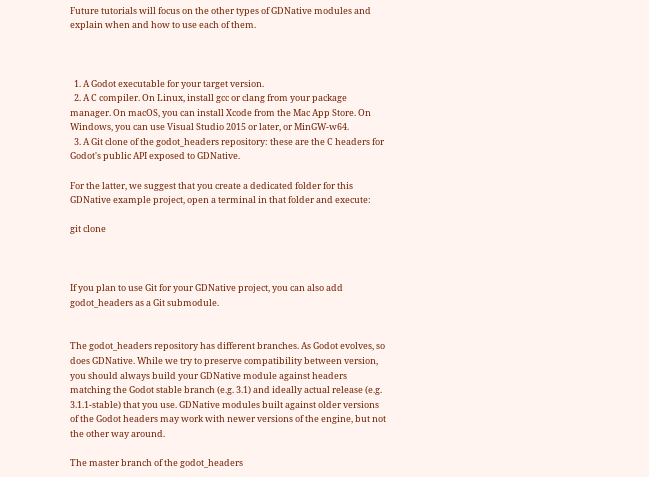Future tutorials will focus on the other types of GDNative modules and explain when and how to use each of them.



  1. A Godot executable for your target version.
  2. A C compiler. On Linux, install gcc or clang from your package manager. On macOS, you can install Xcode from the Mac App Store. On Windows, you can use Visual Studio 2015 or later, or MinGW-w64.
  3. A Git clone of the godot_headers repository: these are the C headers for Godot's public API exposed to GDNative.

For the latter, we suggest that you create a dedicated folder for this GDNative example project, open a terminal in that folder and execute:

git clone



If you plan to use Git for your GDNative project, you can also add godot_headers as a Git submodule.


The godot_headers repository has different branches. As Godot evolves, so does GDNative. While we try to preserve compatibility between version, you should always build your GDNative module against headers matching the Godot stable branch (e.g. 3.1) and ideally actual release (e.g. 3.1.1-stable) that you use. GDNative modules built against older versions of the Godot headers may work with newer versions of the engine, but not the other way around.

The master branch of the godot_headers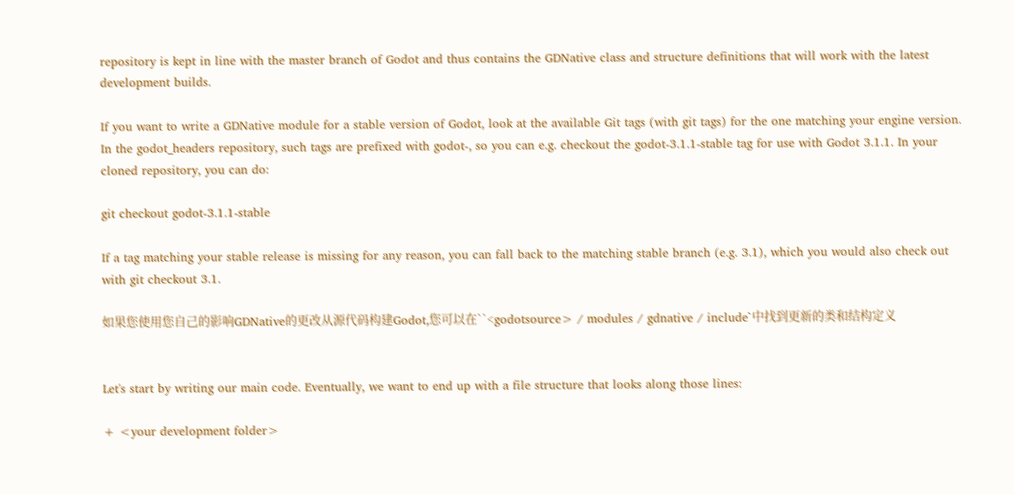repository is kept in line with the master branch of Godot and thus contains the GDNative class and structure definitions that will work with the latest development builds.

If you want to write a GDNative module for a stable version of Godot, look at the available Git tags (with git tags) for the one matching your engine version. In the godot_headers repository, such tags are prefixed with godot-, so you can e.g. checkout the godot-3.1.1-stable tag for use with Godot 3.1.1. In your cloned repository, you can do:

git checkout godot-3.1.1-stable

If a tag matching your stable release is missing for any reason, you can fall back to the matching stable branch (e.g. 3.1), which you would also check out with git checkout 3.1.

如果您使用您自己的影响GDNative的更改从源代码构建Godot,您可以在``<godotsource> / modules / gdnative / include`中找到更新的类和结构定义


Let's start by writing our main code. Eventually, we want to end up with a file structure that looks along those lines:

+ <your development folder>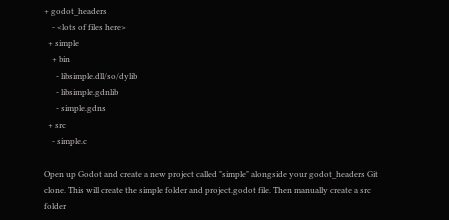+ godot_headers
    - <lots of files here>
  + simple
    + bin
      - libsimple.dll/so/dylib
      - libsimple.gdnlib
      - simple.gdns
  + src
    - simple.c

Open up Godot and create a new project called "simple" alongside your godot_headers Git clone. This will create the simple folder and project.godot file. Then manually create a src folder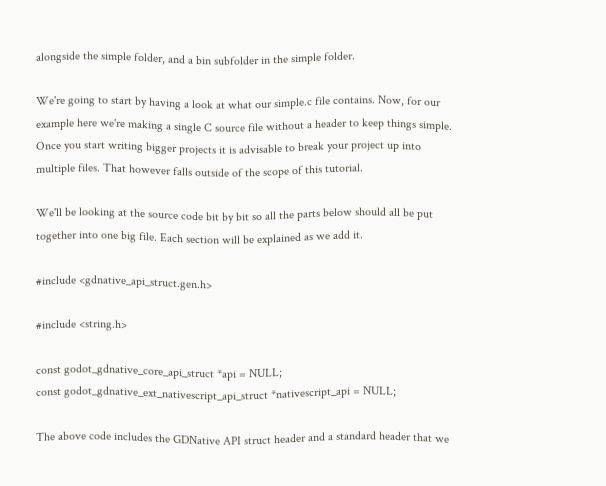alongside the simple folder, and a bin subfolder in the simple folder.

We're going to start by having a look at what our simple.c file contains. Now, for our example here we're making a single C source file without a header to keep things simple. Once you start writing bigger projects it is advisable to break your project up into multiple files. That however falls outside of the scope of this tutorial.

We'll be looking at the source code bit by bit so all the parts below should all be put together into one big file. Each section will be explained as we add it.

#include <gdnative_api_struct.gen.h>

#include <string.h>

const godot_gdnative_core_api_struct *api = NULL;
const godot_gdnative_ext_nativescript_api_struct *nativescript_api = NULL;

The above code includes the GDNative API struct header and a standard header that we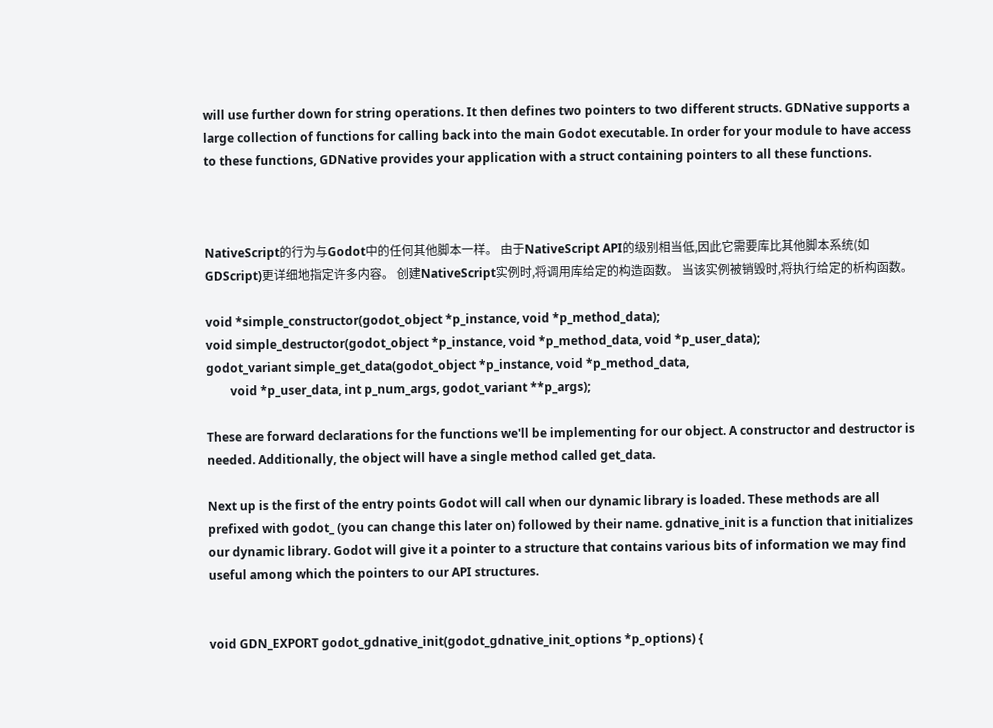will use further down for string operations. It then defines two pointers to two different structs. GDNative supports a large collection of functions for calling back into the main Godot executable. In order for your module to have access to these functions, GDNative provides your application with a struct containing pointers to all these functions.



NativeScript的行为与Godot中的任何其他脚本一样。 由于NativeScript API的级别相当低,因此它需要库比其他脚本系统(如GDScript)更详细地指定许多内容。 创建NativeScript实例时,将调用库给定的构造函数。 当该实例被销毁时,将执行给定的析构函数。

void *simple_constructor(godot_object *p_instance, void *p_method_data);
void simple_destructor(godot_object *p_instance, void *p_method_data, void *p_user_data);
godot_variant simple_get_data(godot_object *p_instance, void *p_method_data,
        void *p_user_data, int p_num_args, godot_variant **p_args);

These are forward declarations for the functions we'll be implementing for our object. A constructor and destructor is needed. Additionally, the object will have a single method called get_data.

Next up is the first of the entry points Godot will call when our dynamic library is loaded. These methods are all prefixed with godot_ (you can change this later on) followed by their name. gdnative_init is a function that initializes our dynamic library. Godot will give it a pointer to a structure that contains various bits of information we may find useful among which the pointers to our API structures.


void GDN_EXPORT godot_gdnative_init(godot_gdnative_init_options *p_options) {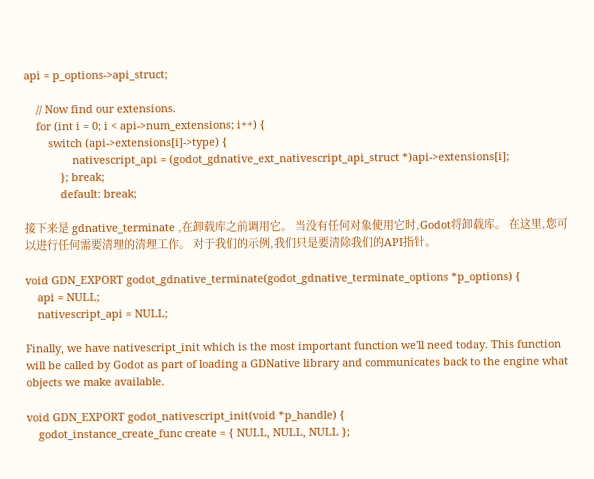api = p_options->api_struct;

    // Now find our extensions.
    for (int i = 0; i < api->num_extensions; i++) {
        switch (api->extensions[i]->type) {
                nativescript_api = (godot_gdnative_ext_nativescript_api_struct *)api->extensions[i];
            }; break;
            default: break;

接下来是 gdnative_terminate ,在卸载库之前调用它。 当没有任何对象使用它时,Godot将卸载库。 在这里,您可以进行任何需要清理的清理工作。 对于我们的示例,我们只是要清除我们的API指针。

void GDN_EXPORT godot_gdnative_terminate(godot_gdnative_terminate_options *p_options) {
    api = NULL;
    nativescript_api = NULL;

Finally, we have nativescript_init which is the most important function we'll need today. This function will be called by Godot as part of loading a GDNative library and communicates back to the engine what objects we make available.

void GDN_EXPORT godot_nativescript_init(void *p_handle) {
    godot_instance_create_func create = { NULL, NULL, NULL };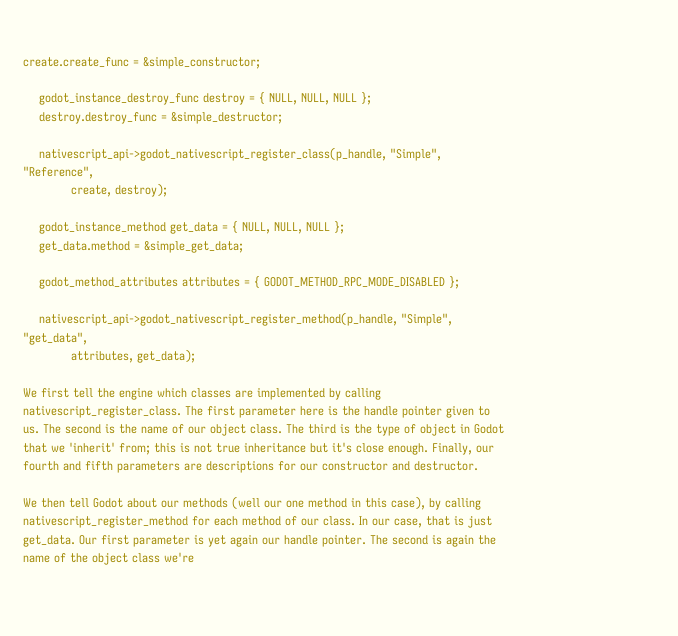create.create_func = &simple_constructor;

    godot_instance_destroy_func destroy = { NULL, NULL, NULL };
    destroy.destroy_func = &simple_destructor;

    nativescript_api->godot_nativescript_register_class(p_handle, "Simple", "Reference",
            create, destroy);

    godot_instance_method get_data = { NULL, NULL, NULL };
    get_data.method = &simple_get_data;

    godot_method_attributes attributes = { GODOT_METHOD_RPC_MODE_DISABLED };

    nativescript_api->godot_nativescript_register_method(p_handle, "Simple", "get_data",
            attributes, get_data);

We first tell the engine which classes are implemented by calling nativescript_register_class. The first parameter here is the handle pointer given to us. The second is the name of our object class. The third is the type of object in Godot that we 'inherit' from; this is not true inheritance but it's close enough. Finally, our fourth and fifth parameters are descriptions for our constructor and destructor.

We then tell Godot about our methods (well our one method in this case), by calling nativescript_register_method for each method of our class. In our case, that is just get_data. Our first parameter is yet again our handle pointer. The second is again the name of the object class we're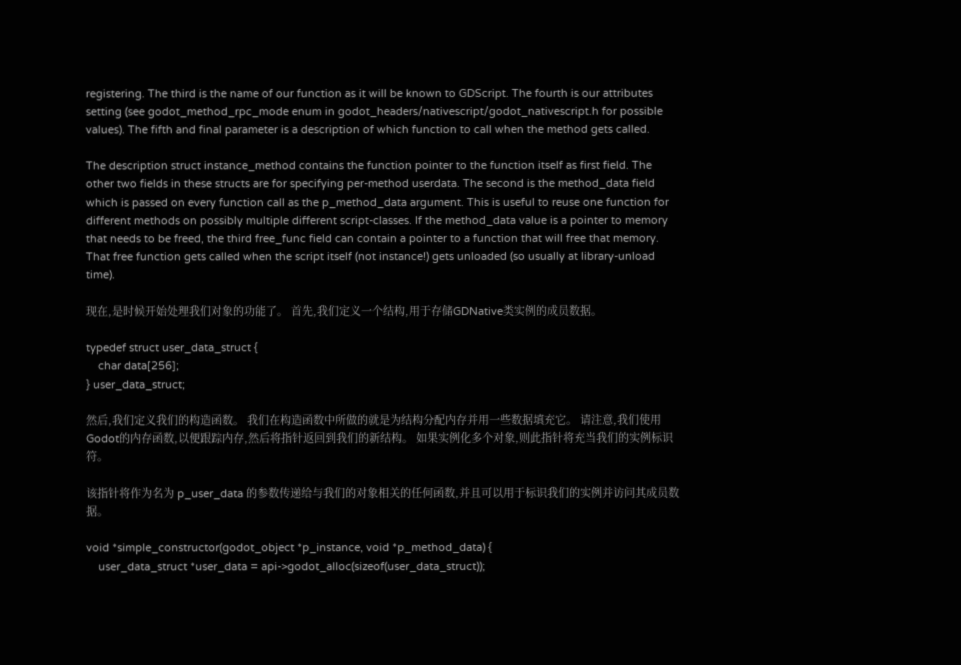registering. The third is the name of our function as it will be known to GDScript. The fourth is our attributes setting (see godot_method_rpc_mode enum in godot_headers/nativescript/godot_nativescript.h for possible values). The fifth and final parameter is a description of which function to call when the method gets called.

The description struct instance_method contains the function pointer to the function itself as first field. The other two fields in these structs are for specifying per-method userdata. The second is the method_data field which is passed on every function call as the p_method_data argument. This is useful to reuse one function for different methods on possibly multiple different script-classes. If the method_data value is a pointer to memory that needs to be freed, the third free_func field can contain a pointer to a function that will free that memory. That free function gets called when the script itself (not instance!) gets unloaded (so usually at library-unload time).

现在,是时候开始处理我们对象的功能了。 首先,我们定义一个结构,用于存储GDNative类实例的成员数据。

typedef struct user_data_struct {
    char data[256];
} user_data_struct;

然后,我们定义我们的构造函数。 我们在构造函数中所做的就是为结构分配内存并用一些数据填充它。 请注意,我们使用Godot的内存函数,以便跟踪内存,然后将指针返回到我们的新结构。 如果实例化多个对象,则此指针将充当我们的实例标识符。

该指针将作为名为 p_user_data 的参数传递给与我们的对象相关的任何函数,并且可以用于标识我们的实例并访问其成员数据。

void *simple_constructor(godot_object *p_instance, void *p_method_data) {
    user_data_struct *user_data = api->godot_alloc(sizeof(user_data_struct));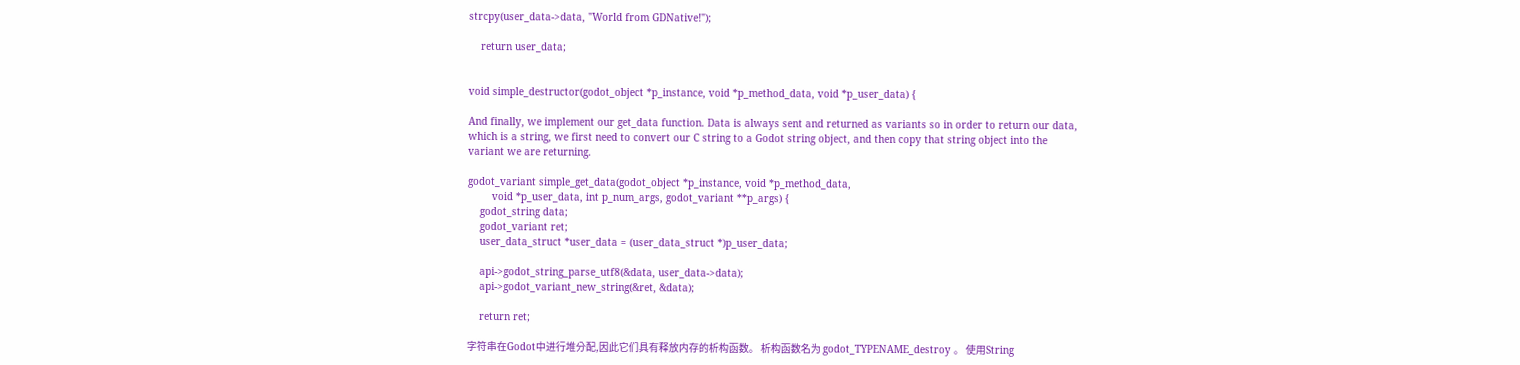strcpy(user_data->data, "World from GDNative!");

    return user_data;


void simple_destructor(godot_object *p_instance, void *p_method_data, void *p_user_data) {

And finally, we implement our get_data function. Data is always sent and returned as variants so in order to return our data, which is a string, we first need to convert our C string to a Godot string object, and then copy that string object into the variant we are returning.

godot_variant simple_get_data(godot_object *p_instance, void *p_method_data,
        void *p_user_data, int p_num_args, godot_variant **p_args) {
    godot_string data;
    godot_variant ret;
    user_data_struct *user_data = (user_data_struct *)p_user_data;

    api->godot_string_parse_utf8(&data, user_data->data);
    api->godot_variant_new_string(&ret, &data);

    return ret;

字符串在Godot中进行堆分配,因此它们具有释放内存的析构函数。 析构函数名为 godot_TYPENAME_destroy 。 使用String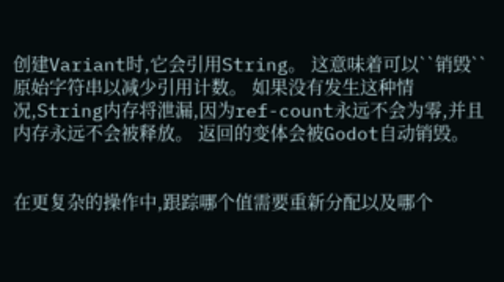创建Variant时,它会引用String。 这意味着可以``销毁``原始字符串以减少引用计数。 如果没有发生这种情况,String内存将泄漏,因为ref-count永远不会为零,并且内存永远不会被释放。 返回的变体会被Godot自动销毁。


在更复杂的操作中,跟踪哪个值需要重新分配以及哪个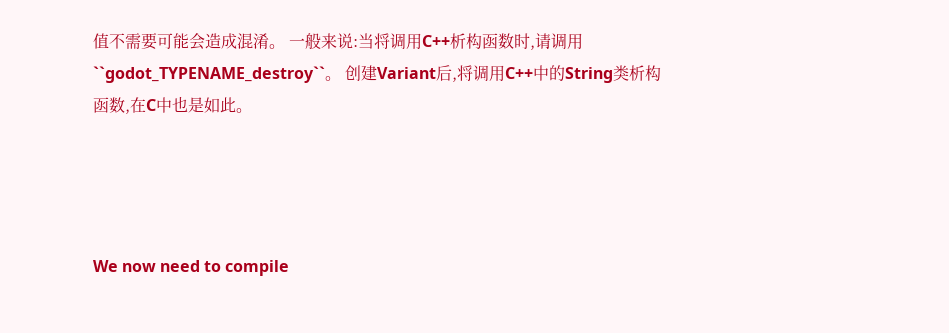值不需要可能会造成混淆。 一般来说:当将调用C++析构函数时,请调用``godot_TYPENAME_destroy``。 创建Variant后,将调用C++中的String类析构函数,在C中也是如此。




We now need to compile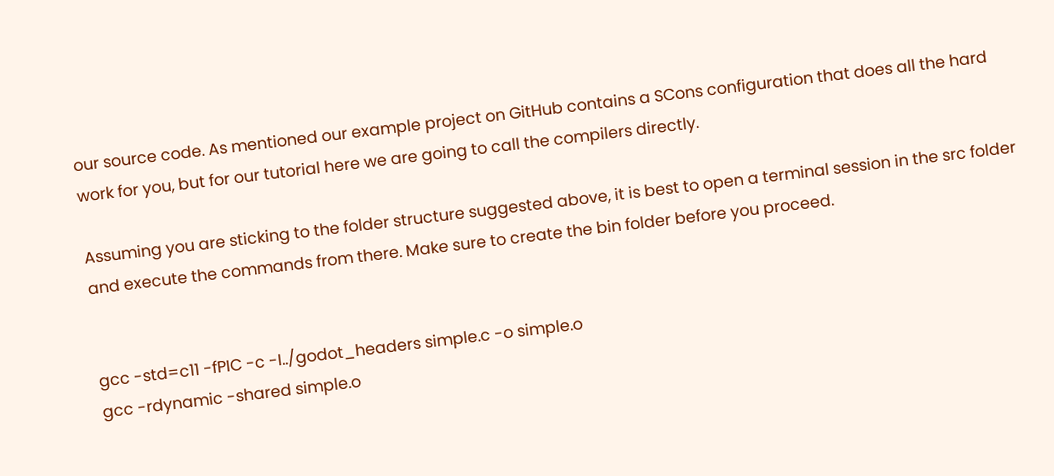our source code. As mentioned our example project on GitHub contains a SCons configuration that does all the hard work for you, but for our tutorial here we are going to call the compilers directly.

Assuming you are sticking to the folder structure suggested above, it is best to open a terminal session in the src folder and execute the commands from there. Make sure to create the bin folder before you proceed.


gcc -std=c11 -fPIC -c -I../godot_headers simple.c -o simple.o
gcc -rdynamic -shared simple.o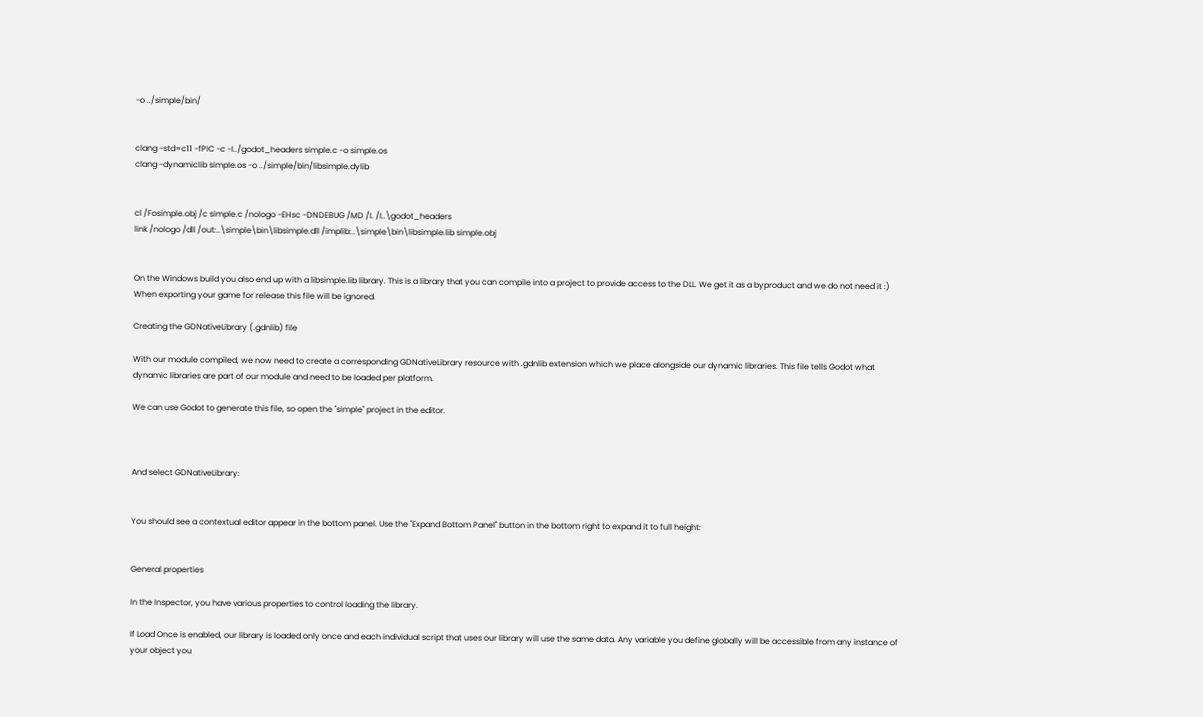-o ../simple/bin/


clang -std=c11 -fPIC -c -I../godot_headers simple.c -o simple.os
clang -dynamiclib simple.os -o ../simple/bin/libsimple.dylib


cl /Fosimple.obj /c simple.c /nologo -EHsc -DNDEBUG /MD /I. /I..\godot_headers
link /nologo /dll /out:..\simple\bin\libsimple.dll /implib:..\simple\bin\libsimple.lib simple.obj


On the Windows build you also end up with a libsimple.lib library. This is a library that you can compile into a project to provide access to the DLL. We get it as a byproduct and we do not need it :) When exporting your game for release this file will be ignored.

Creating the GDNativeLibrary (.gdnlib) file

With our module compiled, we now need to create a corresponding GDNativeLibrary resource with .gdnlib extension which we place alongside our dynamic libraries. This file tells Godot what dynamic libraries are part of our module and need to be loaded per platform.

We can use Godot to generate this file, so open the "simple" project in the editor.



And select GDNativeLibrary:


You should see a contextual editor appear in the bottom panel. Use the "Expand Bottom Panel" button in the bottom right to expand it to full height:


General properties

In the Inspector, you have various properties to control loading the library.

If Load Once is enabled, our library is loaded only once and each individual script that uses our library will use the same data. Any variable you define globally will be accessible from any instance of your object you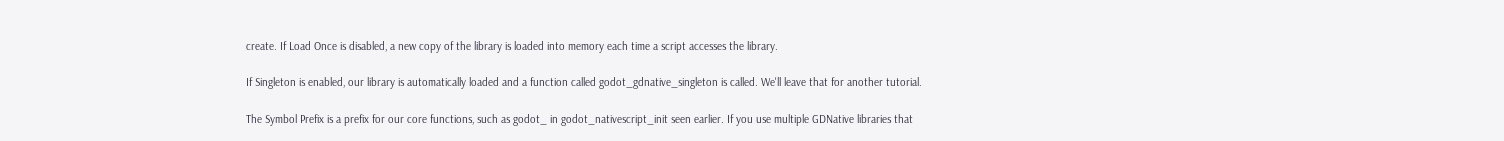create. If Load Once is disabled, a new copy of the library is loaded into memory each time a script accesses the library.

If Singleton is enabled, our library is automatically loaded and a function called godot_gdnative_singleton is called. We'll leave that for another tutorial.

The Symbol Prefix is a prefix for our core functions, such as godot_ in godot_nativescript_init seen earlier. If you use multiple GDNative libraries that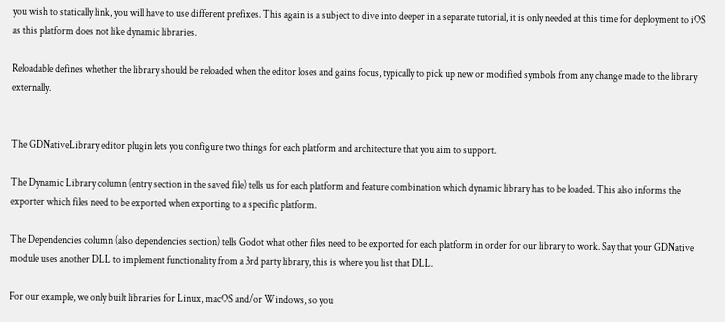you wish to statically link, you will have to use different prefixes. This again is a subject to dive into deeper in a separate tutorial, it is only needed at this time for deployment to iOS as this platform does not like dynamic libraries.

Reloadable defines whether the library should be reloaded when the editor loses and gains focus, typically to pick up new or modified symbols from any change made to the library externally.


The GDNativeLibrary editor plugin lets you configure two things for each platform and architecture that you aim to support.

The Dynamic Library column (entry section in the saved file) tells us for each platform and feature combination which dynamic library has to be loaded. This also informs the exporter which files need to be exported when exporting to a specific platform.

The Dependencies column (also dependencies section) tells Godot what other files need to be exported for each platform in order for our library to work. Say that your GDNative module uses another DLL to implement functionality from a 3rd party library, this is where you list that DLL.

For our example, we only built libraries for Linux, macOS and/or Windows, so you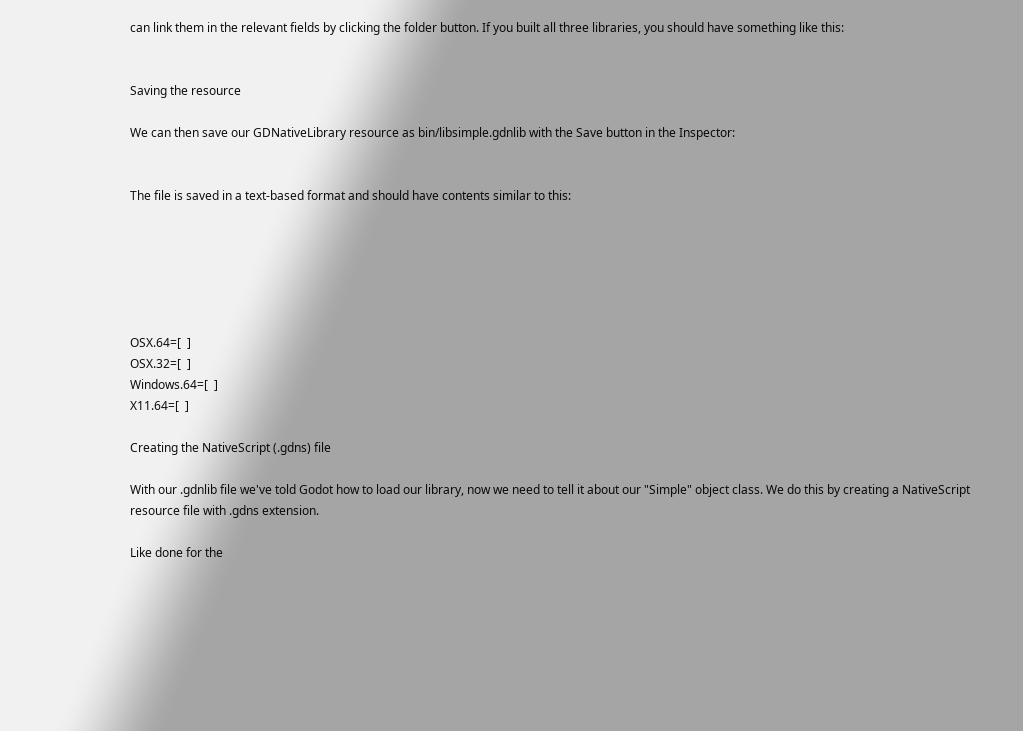can link them in the relevant fields by clicking the folder button. If you built all three libraries, you should have something like this:


Saving the resource

We can then save our GDNativeLibrary resource as bin/libsimple.gdnlib with the Save button in the Inspector:


The file is saved in a text-based format and should have contents similar to this:






OSX.64=[  ]
OSX.32=[  ]
Windows.64=[  ]
X11.64=[  ]

Creating the NativeScript (.gdns) file

With our .gdnlib file we've told Godot how to load our library, now we need to tell it about our "Simple" object class. We do this by creating a NativeScript resource file with .gdns extension.

Like done for the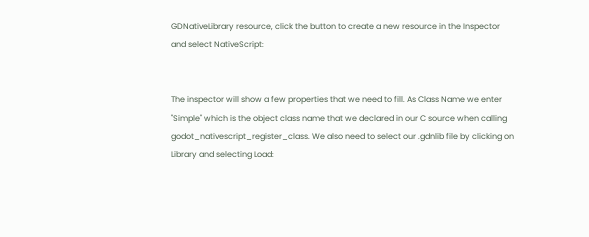GDNativeLibrary resource, click the button to create a new resource in the Inspector and select NativeScript:


The inspector will show a few properties that we need to fill. As Class Name we enter "Simple" which is the object class name that we declared in our C source when calling godot_nativescript_register_class. We also need to select our .gdnlib file by clicking on Library and selecting Load: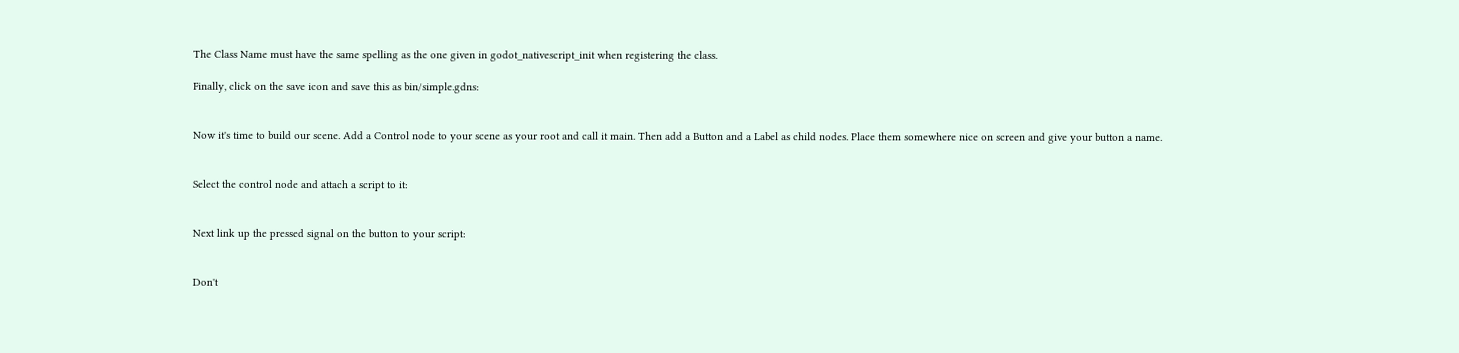The Class Name must have the same spelling as the one given in godot_nativescript_init when registering the class.

Finally, click on the save icon and save this as bin/simple.gdns:


Now it's time to build our scene. Add a Control node to your scene as your root and call it main. Then add a Button and a Label as child nodes. Place them somewhere nice on screen and give your button a name.


Select the control node and attach a script to it:


Next link up the pressed signal on the button to your script:


Don't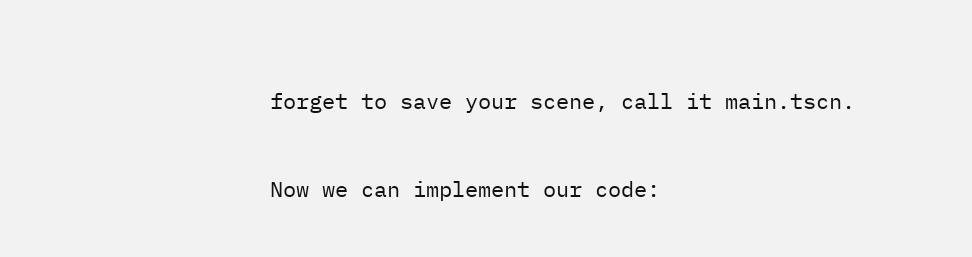forget to save your scene, call it main.tscn.

Now we can implement our code: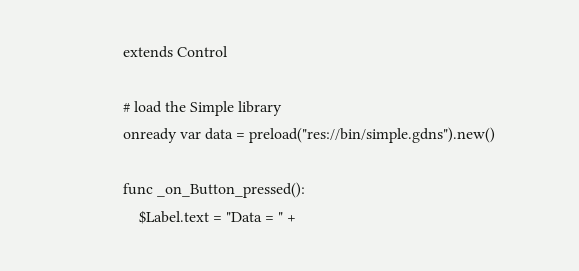extends Control

# load the Simple library
onready var data = preload("res://bin/simple.gdns").new()

func _on_Button_pressed():
    $Label.text = "Data = " +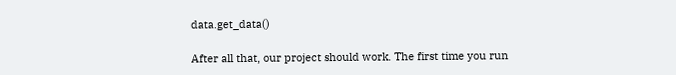data.get_data()

After all that, our project should work. The first time you run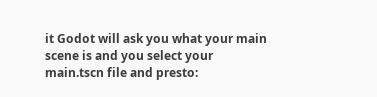it Godot will ask you what your main scene is and you select your main.tscn file and presto: